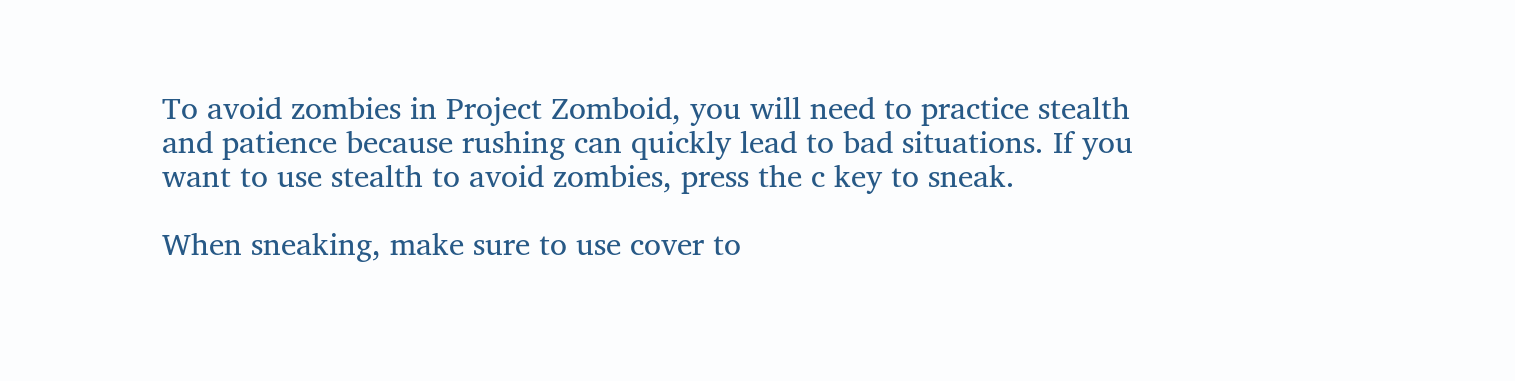To avoid zombies in Project Zomboid, you will need to practice stealth and patience because rushing can quickly lead to bad situations. If you want to use stealth to avoid zombies, press the c key to sneak.

When sneaking, make sure to use cover to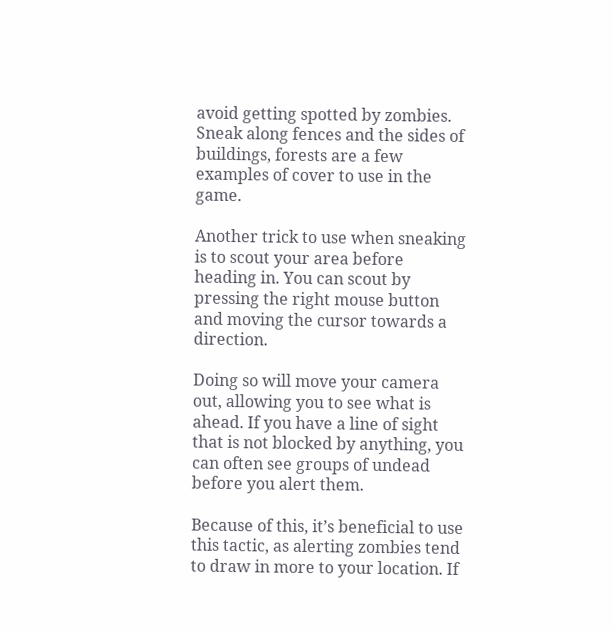avoid getting spotted by zombies. Sneak along fences and the sides of buildings, forests are a few examples of cover to use in the game.

Another trick to use when sneaking is to scout your area before heading in. You can scout by pressing the right mouse button and moving the cursor towards a direction.

Doing so will move your camera out, allowing you to see what is ahead. If you have a line of sight that is not blocked by anything, you can often see groups of undead before you alert them.

Because of this, it’s beneficial to use this tactic, as alerting zombies tend to draw in more to your location. If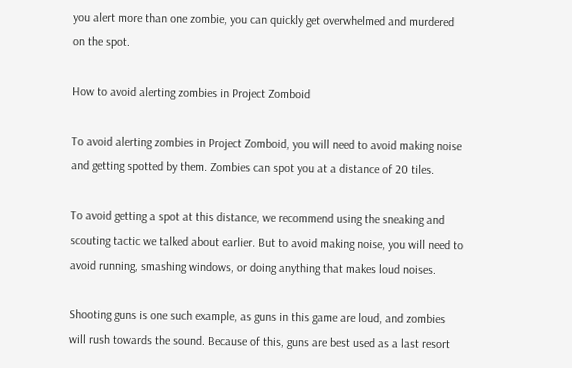you alert more than one zombie, you can quickly get overwhelmed and murdered on the spot.

How to avoid alerting zombies in Project Zomboid

To avoid alerting zombies in Project Zomboid, you will need to avoid making noise and getting spotted by them. Zombies can spot you at a distance of 20 tiles.

To avoid getting a spot at this distance, we recommend using the sneaking and scouting tactic we talked about earlier. But to avoid making noise, you will need to avoid running, smashing windows, or doing anything that makes loud noises.

Shooting guns is one such example, as guns in this game are loud, and zombies will rush towards the sound. Because of this, guns are best used as a last resort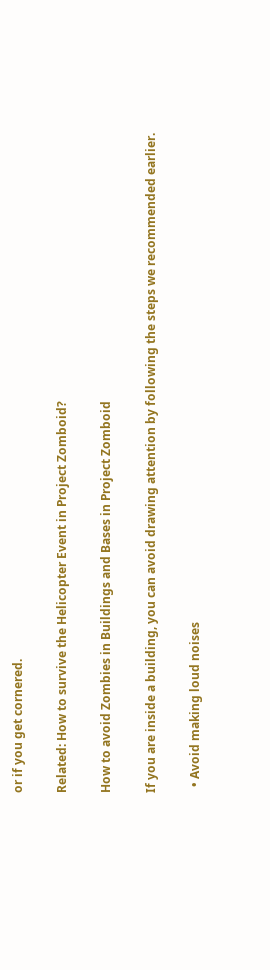or if you get cornered.

Related: How to survive the Helicopter Event in Project Zomboid?

How to avoid Zombies in Buildings and Bases in Project Zomboid

If you are inside a building, you can avoid drawing attention by following the steps we recommended earlier.

  • Avoid making loud noises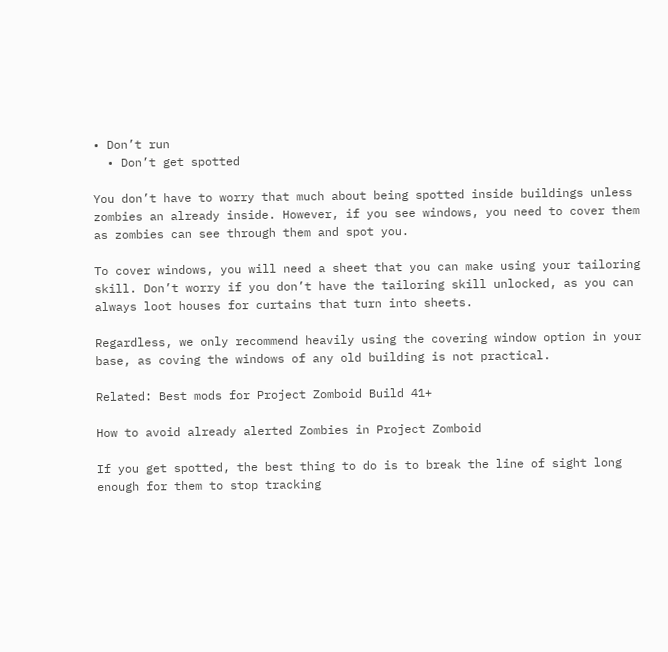• Don’t run
  • Don’t get spotted

You don’t have to worry that much about being spotted inside buildings unless zombies an already inside. However, if you see windows, you need to cover them as zombies can see through them and spot you.

To cover windows, you will need a sheet that you can make using your tailoring skill. Don’t worry if you don’t have the tailoring skill unlocked, as you can always loot houses for curtains that turn into sheets.

Regardless, we only recommend heavily using the covering window option in your base, as coving the windows of any old building is not practical.

Related: Best mods for Project Zomboid Build 41+

How to avoid already alerted Zombies in Project Zomboid

If you get spotted, the best thing to do is to break the line of sight long enough for them to stop tracking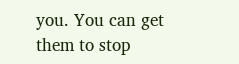you. You can get them to stop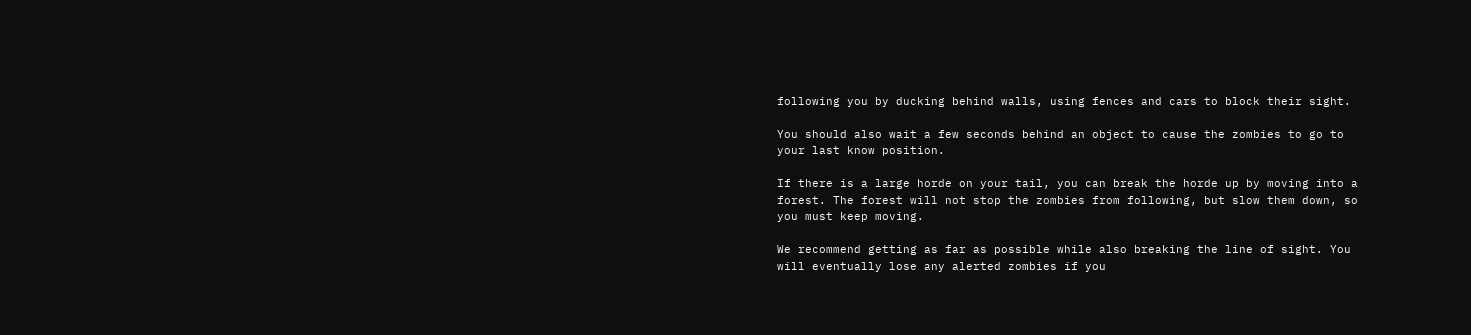following you by ducking behind walls, using fences and cars to block their sight.

You should also wait a few seconds behind an object to cause the zombies to go to your last know position.

If there is a large horde on your tail, you can break the horde up by moving into a forest. The forest will not stop the zombies from following, but slow them down, so you must keep moving.

We recommend getting as far as possible while also breaking the line of sight. You will eventually lose any alerted zombies if you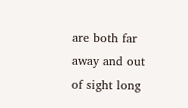are both far away and out of sight long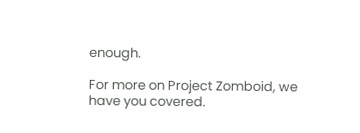enough.

For more on Project Zomboid, we have you covered.